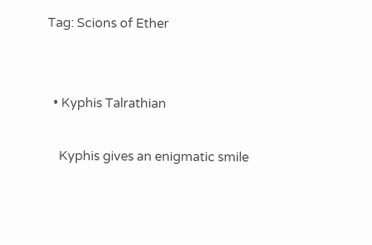Tag: Scions of Ether


  • Kyphis Talrathian

    Kyphis gives an enigmatic smile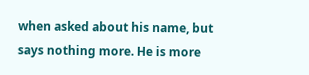when asked about his name, but says nothing more. He is more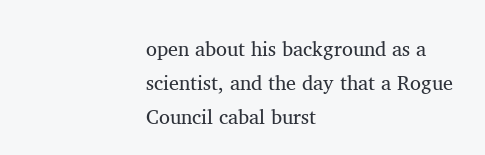open about his background as a scientist, and the day that a Rogue Council cabal burst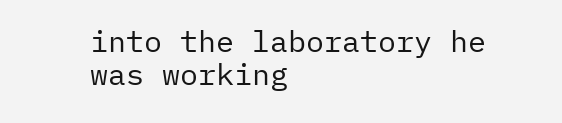into the laboratory he was working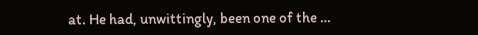at. He had, unwittingly, been one of the …